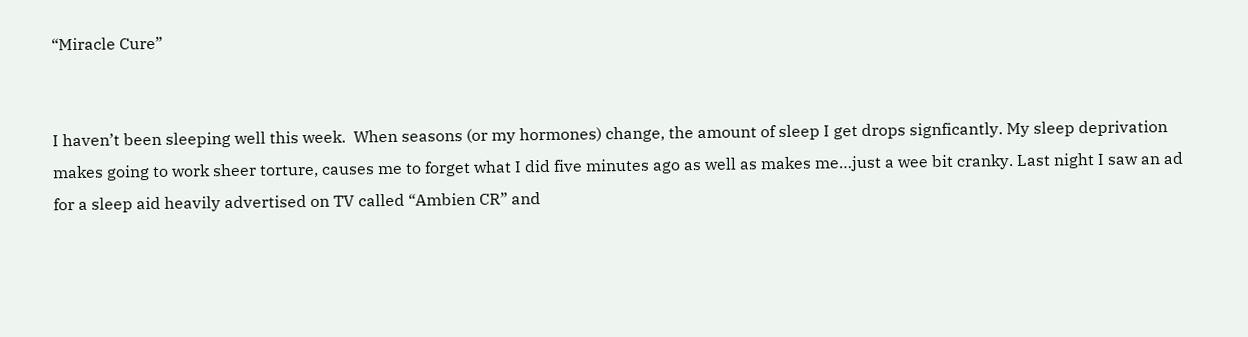“Miracle Cure”


I haven’t been sleeping well this week.  When seasons (or my hormones) change, the amount of sleep I get drops signficantly. My sleep deprivation makes going to work sheer torture, causes me to forget what I did five minutes ago as well as makes me…just a wee bit cranky. Last night I saw an ad for a sleep aid heavily advertised on TV called “Ambien CR” and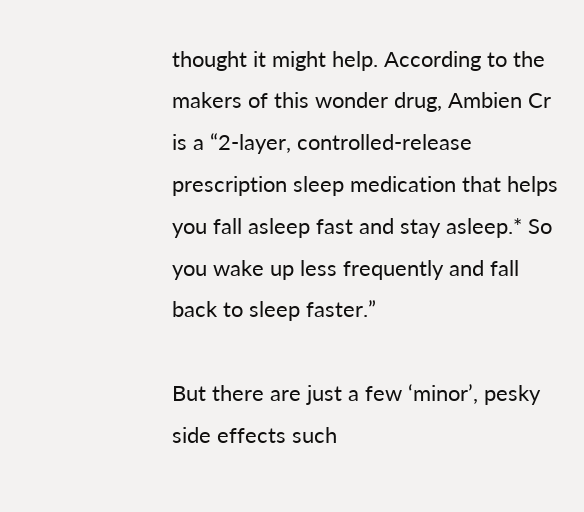thought it might help. According to the makers of this wonder drug, Ambien Cr is a “2-layer, controlled-release prescription sleep medication that helps you fall asleep fast and stay asleep.* So you wake up less frequently and fall back to sleep faster.”

But there are just a few ‘minor’, pesky side effects such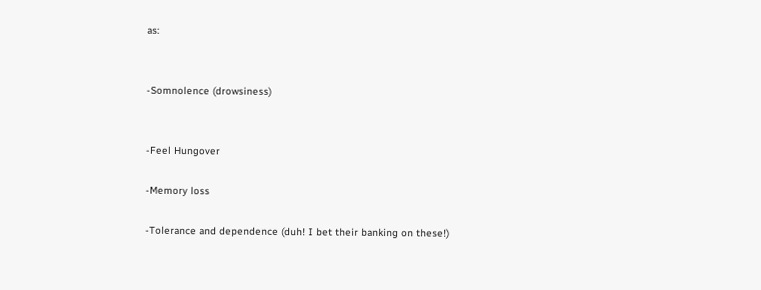as:


-Somnolence (drowsiness)


-Feel Hungover

-Memory loss

-Tolerance and dependence (duh! I bet their banking on these!)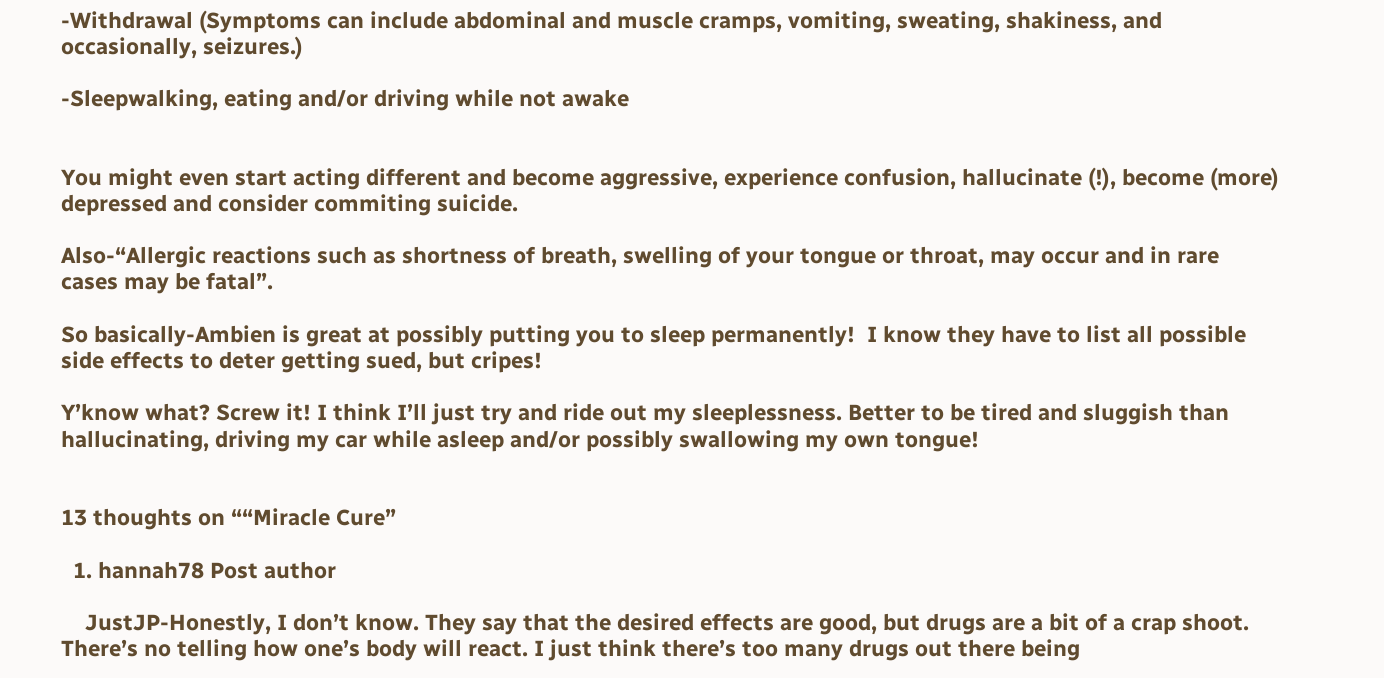-Withdrawal (Symptoms can include abdominal and muscle cramps, vomiting, sweating, shakiness, and occasionally, seizures.)

-Sleepwalking, eating and/or driving while not awake


You might even start acting different and become aggressive, experience confusion, hallucinate (!), become (more) depressed and consider commiting suicide.

Also-“Allergic reactions such as shortness of breath, swelling of your tongue or throat, may occur and in rare cases may be fatal”.

So basically-Ambien is great at possibly putting you to sleep permanently!  I know they have to list all possible side effects to deter getting sued, but cripes!

Y’know what? Screw it! I think I’ll just try and ride out my sleeplessness. Better to be tired and sluggish than hallucinating, driving my car while asleep and/or possibly swallowing my own tongue!


13 thoughts on ““Miracle Cure”

  1. hannah78 Post author

    JustJP-Honestly, I don’t know. They say that the desired effects are good, but drugs are a bit of a crap shoot. There’s no telling how one’s body will react. I just think there’s too many drugs out there being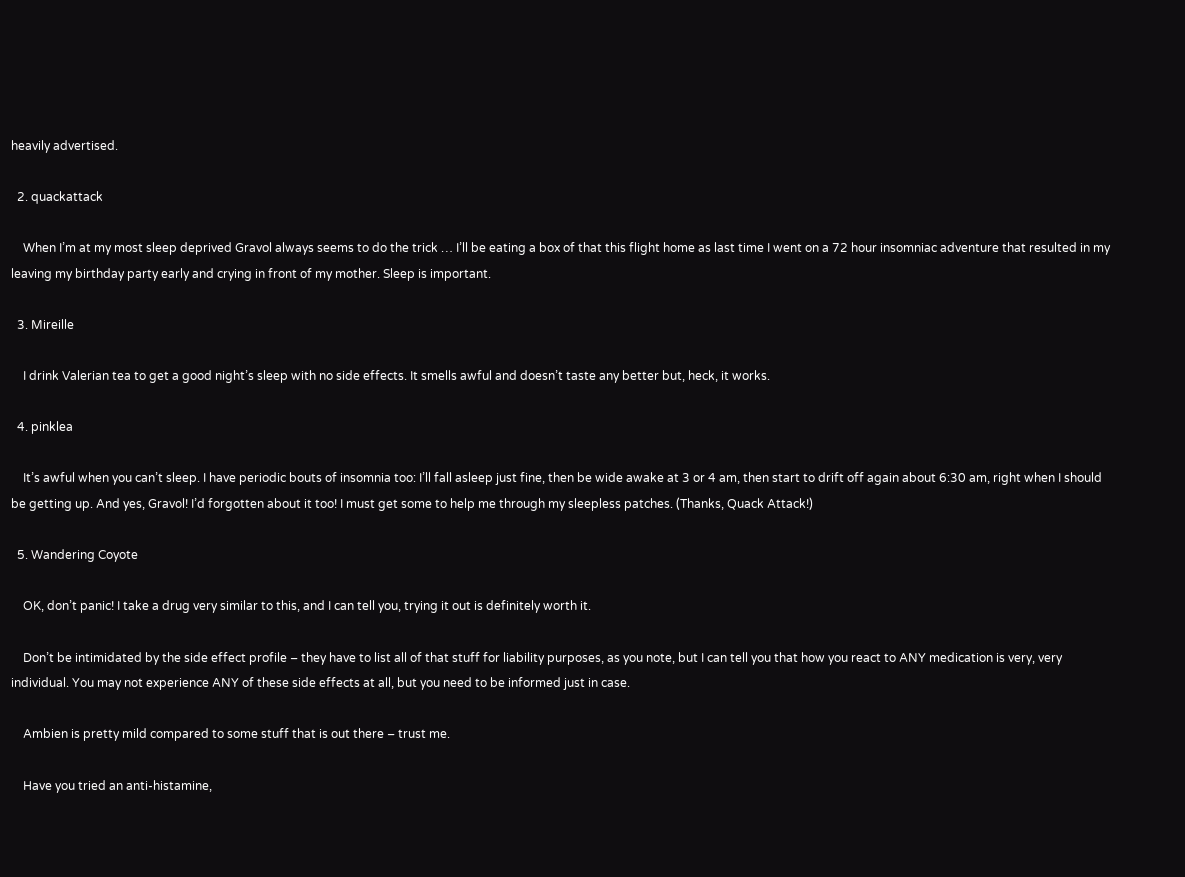heavily advertised.

  2. quackattack

    When I’m at my most sleep deprived Gravol always seems to do the trick … I’ll be eating a box of that this flight home as last time I went on a 72 hour insomniac adventure that resulted in my leaving my birthday party early and crying in front of my mother. Sleep is important.

  3. Mireille

    I drink Valerian tea to get a good night’s sleep with no side effects. It smells awful and doesn’t taste any better but, heck, it works.

  4. pinklea

    It’s awful when you can’t sleep. I have periodic bouts of insomnia too: I’ll fall asleep just fine, then be wide awake at 3 or 4 am, then start to drift off again about 6:30 am, right when I should be getting up. And yes, Gravol! I’d forgotten about it too! I must get some to help me through my sleepless patches. (Thanks, Quack Attack!)

  5. Wandering Coyote

    OK, don’t panic! I take a drug very similar to this, and I can tell you, trying it out is definitely worth it.

    Don’t be intimidated by the side effect profile – they have to list all of that stuff for liability purposes, as you note, but I can tell you that how you react to ANY medication is very, very individual. You may not experience ANY of these side effects at all, but you need to be informed just in case.

    Ambien is pretty mild compared to some stuff that is out there – trust me.

    Have you tried an anti-histamine,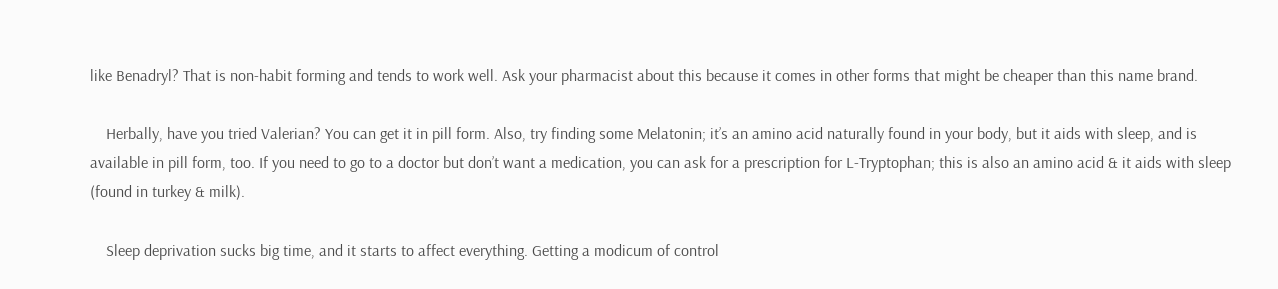like Benadryl? That is non-habit forming and tends to work well. Ask your pharmacist about this because it comes in other forms that might be cheaper than this name brand.

    Herbally, have you tried Valerian? You can get it in pill form. Also, try finding some Melatonin; it’s an amino acid naturally found in your body, but it aids with sleep, and is available in pill form, too. If you need to go to a doctor but don’t want a medication, you can ask for a prescription for L-Tryptophan; this is also an amino acid & it aids with sleep (found in turkey & milk).

    Sleep deprivation sucks big time, and it starts to affect everything. Getting a modicum of control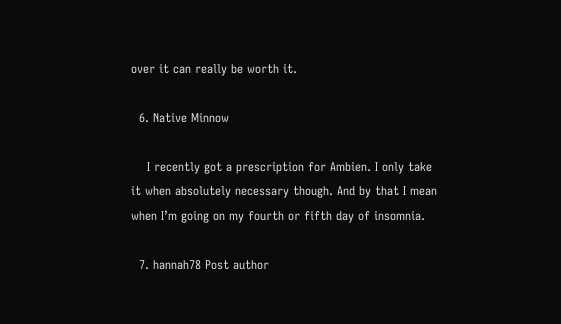over it can really be worth it.

  6. Native Minnow

    I recently got a prescription for Ambien. I only take it when absolutely necessary though. And by that I mean when I’m going on my fourth or fifth day of insomnia.

  7. hannah78 Post author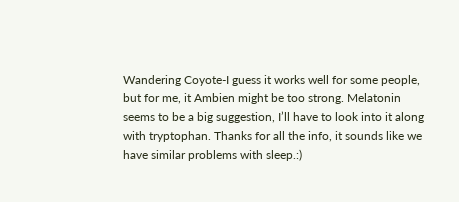Wandering Coyote-I guess it works well for some people, but for me, it Ambien might be too strong. Melatonin seems to be a big suggestion, I’ll have to look into it along with tryptophan. Thanks for all the info, it sounds like we have similar problems with sleep.:)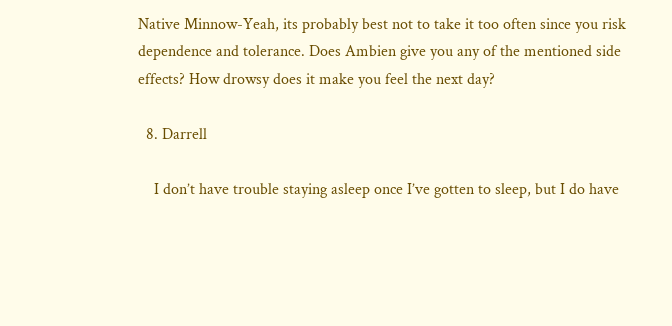Native Minnow-Yeah, its probably best not to take it too often since you risk dependence and tolerance. Does Ambien give you any of the mentioned side effects? How drowsy does it make you feel the next day?

  8. Darrell

    I don’t have trouble staying asleep once I’ve gotten to sleep, but I do have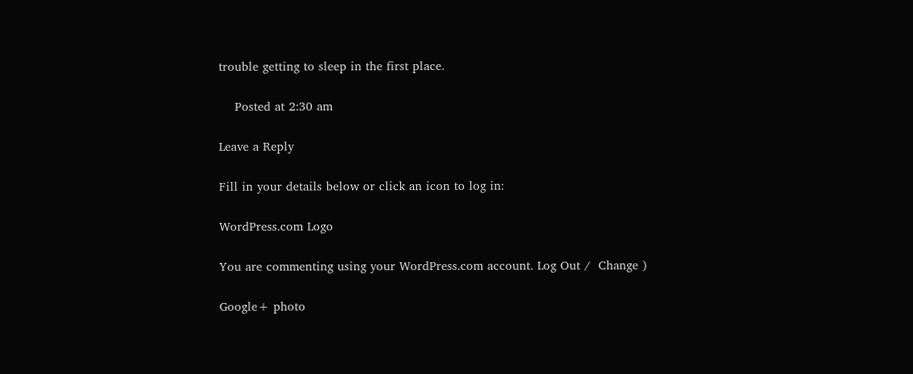trouble getting to sleep in the first place.

    Posted at 2:30 am

Leave a Reply

Fill in your details below or click an icon to log in:

WordPress.com Logo

You are commenting using your WordPress.com account. Log Out /  Change )

Google+ photo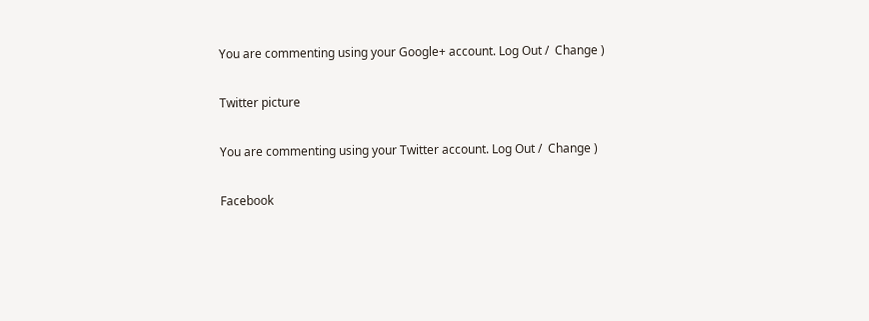You are commenting using your Google+ account. Log Out /  Change )

Twitter picture

You are commenting using your Twitter account. Log Out /  Change )

Facebook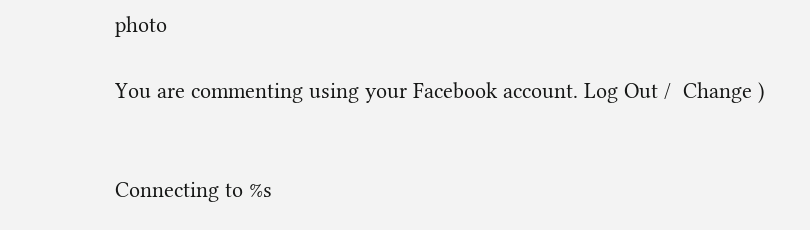photo

You are commenting using your Facebook account. Log Out /  Change )


Connecting to %s